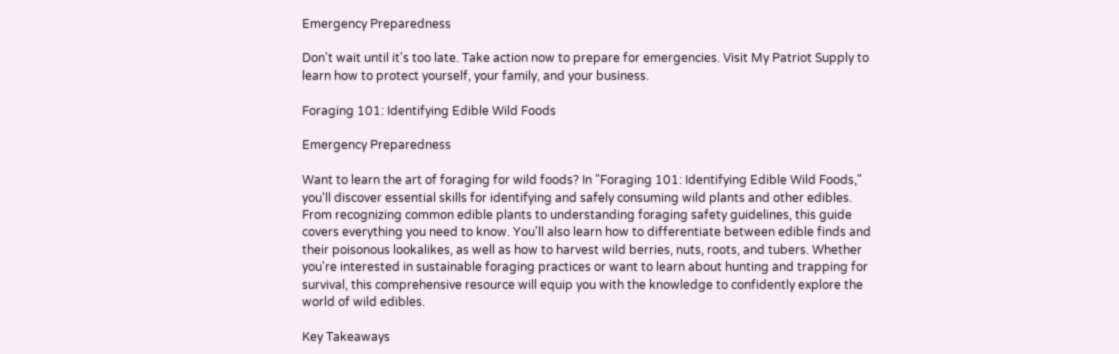Emergency Preparedness

Don't wait until it's too late. Take action now to prepare for emergencies. Visit My Patriot Supply to learn how to protect yourself, your family, and your business.

Foraging 101: Identifying Edible Wild Foods

Emergency Preparedness

Want to learn the art of foraging for wild foods? In "Foraging 101: Identifying Edible Wild Foods," you'll discover essential skills for identifying and safely consuming wild plants and other edibles. From recognizing common edible plants to understanding foraging safety guidelines, this guide covers everything you need to know. You'll also learn how to differentiate between edible finds and their poisonous lookalikes, as well as how to harvest wild berries, nuts, roots, and tubers. Whether you're interested in sustainable foraging practices or want to learn about hunting and trapping for survival, this comprehensive resource will equip you with the knowledge to confidently explore the world of wild edibles.

Key Takeaways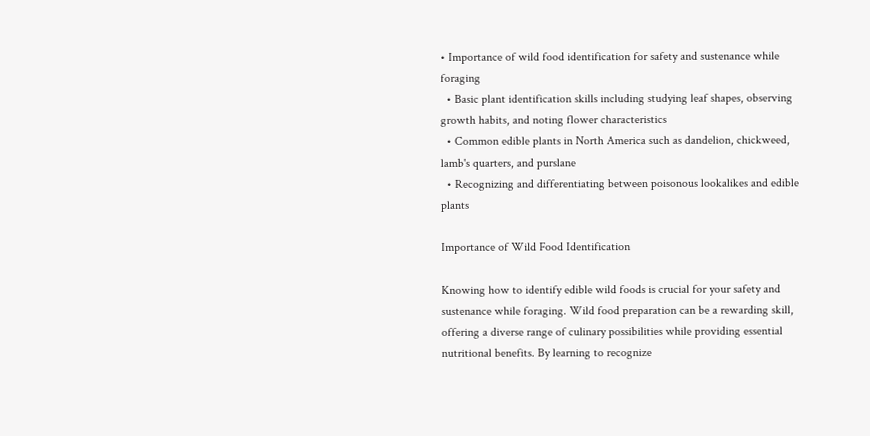• Importance of wild food identification for safety and sustenance while foraging
  • Basic plant identification skills including studying leaf shapes, observing growth habits, and noting flower characteristics
  • Common edible plants in North America such as dandelion, chickweed, lamb's quarters, and purslane
  • Recognizing and differentiating between poisonous lookalikes and edible plants

Importance of Wild Food Identification

Knowing how to identify edible wild foods is crucial for your safety and sustenance while foraging. Wild food preparation can be a rewarding skill, offering a diverse range of culinary possibilities while providing essential nutritional benefits. By learning to recognize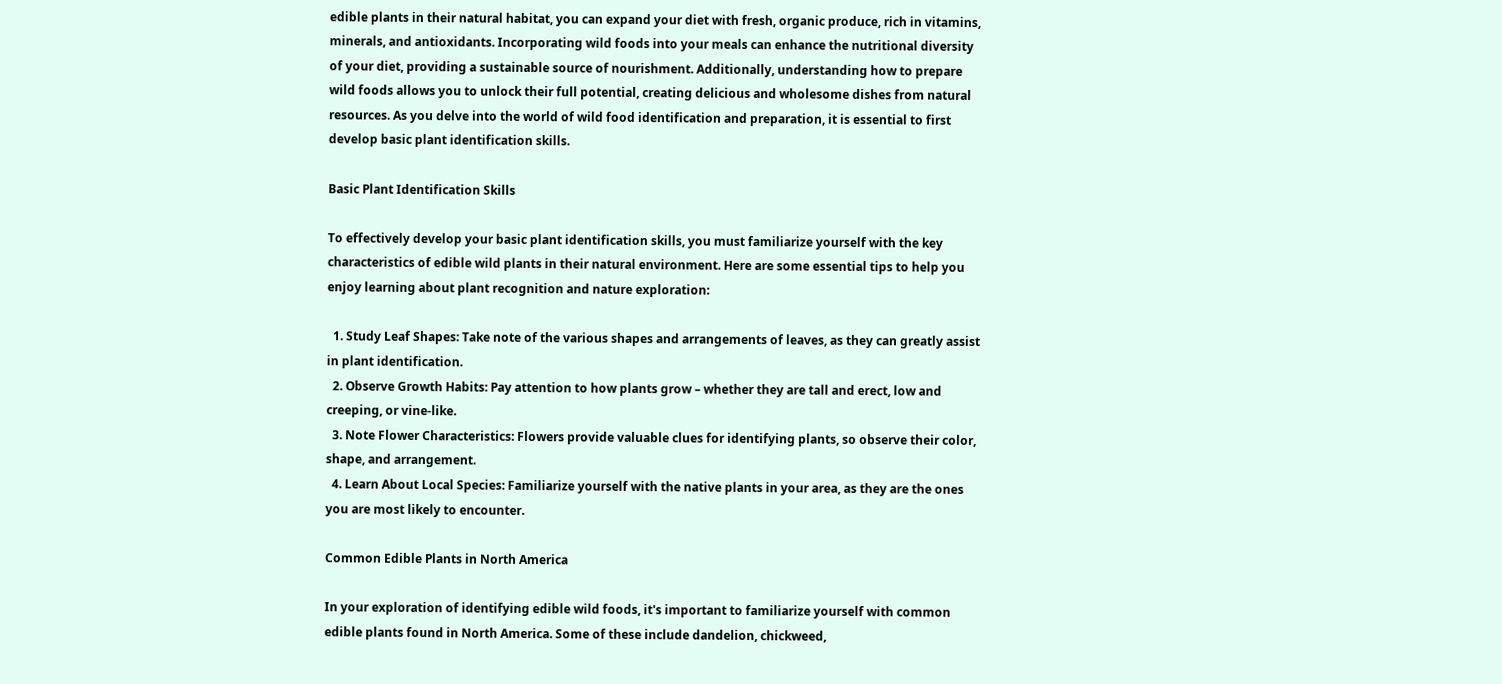edible plants in their natural habitat, you can expand your diet with fresh, organic produce, rich in vitamins, minerals, and antioxidants. Incorporating wild foods into your meals can enhance the nutritional diversity of your diet, providing a sustainable source of nourishment. Additionally, understanding how to prepare wild foods allows you to unlock their full potential, creating delicious and wholesome dishes from natural resources. As you delve into the world of wild food identification and preparation, it is essential to first develop basic plant identification skills.

Basic Plant Identification Skills

To effectively develop your basic plant identification skills, you must familiarize yourself with the key characteristics of edible wild plants in their natural environment. Here are some essential tips to help you enjoy learning about plant recognition and nature exploration:

  1. Study Leaf Shapes: Take note of the various shapes and arrangements of leaves, as they can greatly assist in plant identification.
  2. Observe Growth Habits: Pay attention to how plants grow – whether they are tall and erect, low and creeping, or vine-like.
  3. Note Flower Characteristics: Flowers provide valuable clues for identifying plants, so observe their color, shape, and arrangement.
  4. Learn About Local Species: Familiarize yourself with the native plants in your area, as they are the ones you are most likely to encounter.

Common Edible Plants in North America

In your exploration of identifying edible wild foods, it's important to familiarize yourself with common edible plants found in North America. Some of these include dandelion, chickweed,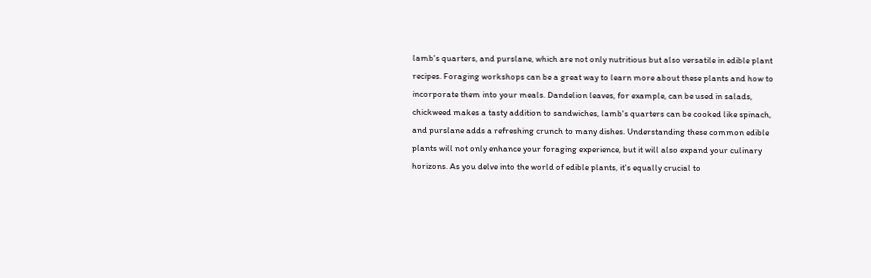lamb's quarters, and purslane, which are not only nutritious but also versatile in edible plant recipes. Foraging workshops can be a great way to learn more about these plants and how to incorporate them into your meals. Dandelion leaves, for example, can be used in salads, chickweed makes a tasty addition to sandwiches, lamb's quarters can be cooked like spinach, and purslane adds a refreshing crunch to many dishes. Understanding these common edible plants will not only enhance your foraging experience, but it will also expand your culinary horizons. As you delve into the world of edible plants, it's equally crucial to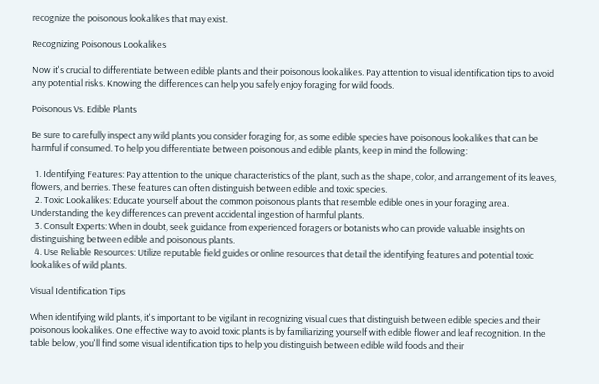recognize the poisonous lookalikes that may exist.

Recognizing Poisonous Lookalikes

Now it's crucial to differentiate between edible plants and their poisonous lookalikes. Pay attention to visual identification tips to avoid any potential risks. Knowing the differences can help you safely enjoy foraging for wild foods.

Poisonous Vs. Edible Plants

Be sure to carefully inspect any wild plants you consider foraging for, as some edible species have poisonous lookalikes that can be harmful if consumed. To help you differentiate between poisonous and edible plants, keep in mind the following:

  1. Identifying Features: Pay attention to the unique characteristics of the plant, such as the shape, color, and arrangement of its leaves, flowers, and berries. These features can often distinguish between edible and toxic species.
  2. Toxic Lookalikes: Educate yourself about the common poisonous plants that resemble edible ones in your foraging area. Understanding the key differences can prevent accidental ingestion of harmful plants.
  3. Consult Experts: When in doubt, seek guidance from experienced foragers or botanists who can provide valuable insights on distinguishing between edible and poisonous plants.
  4. Use Reliable Resources: Utilize reputable field guides or online resources that detail the identifying features and potential toxic lookalikes of wild plants.

Visual Identification Tips

When identifying wild plants, it's important to be vigilant in recognizing visual cues that distinguish between edible species and their poisonous lookalikes. One effective way to avoid toxic plants is by familiarizing yourself with edible flower and leaf recognition. In the table below, you'll find some visual identification tips to help you distinguish between edible wild foods and their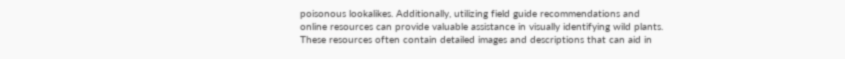poisonous lookalikes. Additionally, utilizing field guide recommendations and online resources can provide valuable assistance in visually identifying wild plants. These resources often contain detailed images and descriptions that can aid in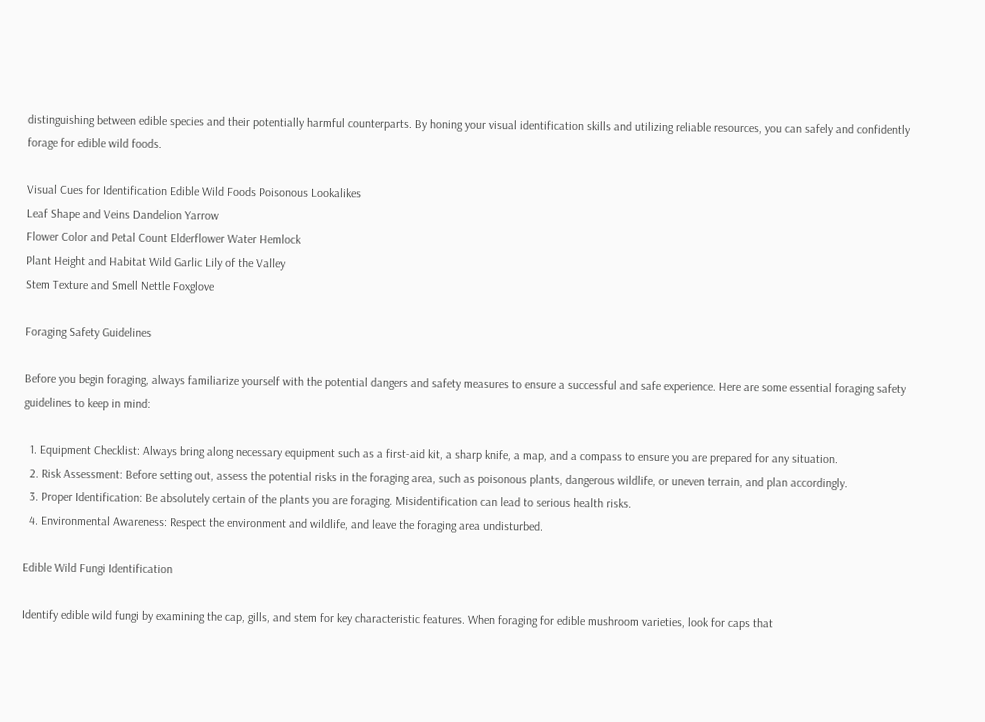distinguishing between edible species and their potentially harmful counterparts. By honing your visual identification skills and utilizing reliable resources, you can safely and confidently forage for edible wild foods.

Visual Cues for Identification Edible Wild Foods Poisonous Lookalikes
Leaf Shape and Veins Dandelion Yarrow
Flower Color and Petal Count Elderflower Water Hemlock
Plant Height and Habitat Wild Garlic Lily of the Valley
Stem Texture and Smell Nettle Foxglove

Foraging Safety Guidelines

Before you begin foraging, always familiarize yourself with the potential dangers and safety measures to ensure a successful and safe experience. Here are some essential foraging safety guidelines to keep in mind:

  1. Equipment Checklist: Always bring along necessary equipment such as a first-aid kit, a sharp knife, a map, and a compass to ensure you are prepared for any situation.
  2. Risk Assessment: Before setting out, assess the potential risks in the foraging area, such as poisonous plants, dangerous wildlife, or uneven terrain, and plan accordingly.
  3. Proper Identification: Be absolutely certain of the plants you are foraging. Misidentification can lead to serious health risks.
  4. Environmental Awareness: Respect the environment and wildlife, and leave the foraging area undisturbed.

Edible Wild Fungi Identification

Identify edible wild fungi by examining the cap, gills, and stem for key characteristic features. When foraging for edible mushroom varieties, look for caps that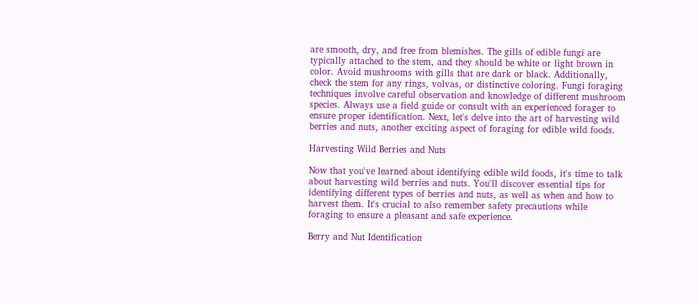are smooth, dry, and free from blemishes. The gills of edible fungi are typically attached to the stem, and they should be white or light brown in color. Avoid mushrooms with gills that are dark or black. Additionally, check the stem for any rings, volvas, or distinctive coloring. Fungi foraging techniques involve careful observation and knowledge of different mushroom species. Always use a field guide or consult with an experienced forager to ensure proper identification. Next, let's delve into the art of harvesting wild berries and nuts, another exciting aspect of foraging for edible wild foods.

Harvesting Wild Berries and Nuts

Now that you've learned about identifying edible wild foods, it's time to talk about harvesting wild berries and nuts. You'll discover essential tips for identifying different types of berries and nuts, as well as when and how to harvest them. It's crucial to also remember safety precautions while foraging to ensure a pleasant and safe experience.

Berry and Nut Identification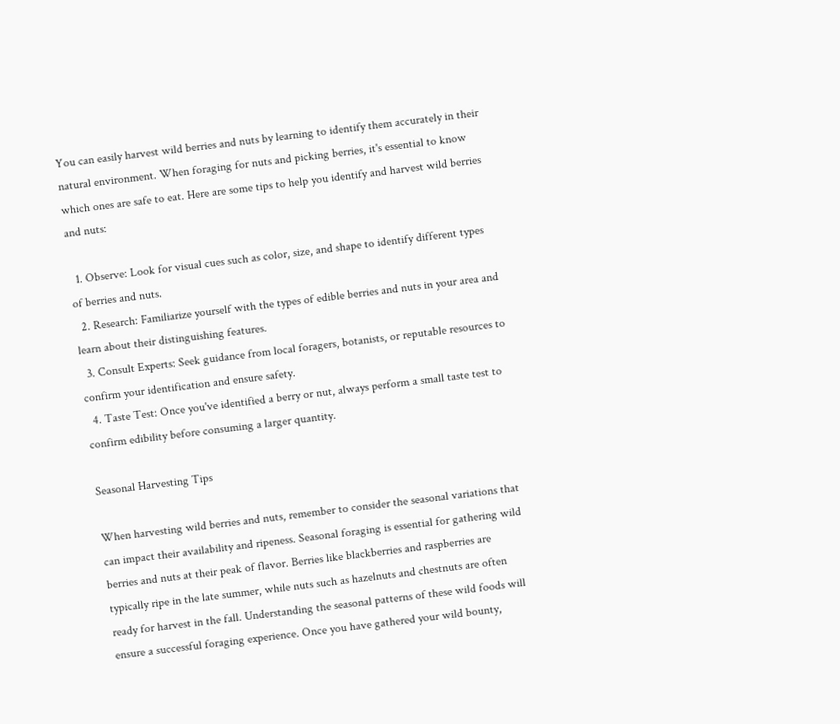You can easily harvest wild berries and nuts by learning to identify them accurately in their natural environment. When foraging for nuts and picking berries, it's essential to know which ones are safe to eat. Here are some tips to help you identify and harvest wild berries and nuts:

  1. Observe: Look for visual cues such as color, size, and shape to identify different types of berries and nuts.
  2. Research: Familiarize yourself with the types of edible berries and nuts in your area and learn about their distinguishing features.
  3. Consult Experts: Seek guidance from local foragers, botanists, or reputable resources to confirm your identification and ensure safety.
  4. Taste Test: Once you've identified a berry or nut, always perform a small taste test to confirm edibility before consuming a larger quantity.

Seasonal Harvesting Tips

When harvesting wild berries and nuts, remember to consider the seasonal variations that can impact their availability and ripeness. Seasonal foraging is essential for gathering wild berries and nuts at their peak of flavor. Berries like blackberries and raspberries are typically ripe in the late summer, while nuts such as hazelnuts and chestnuts are often ready for harvest in the fall. Understanding the seasonal patterns of these wild foods will ensure a successful foraging experience. Once you have gathered your wild bounty,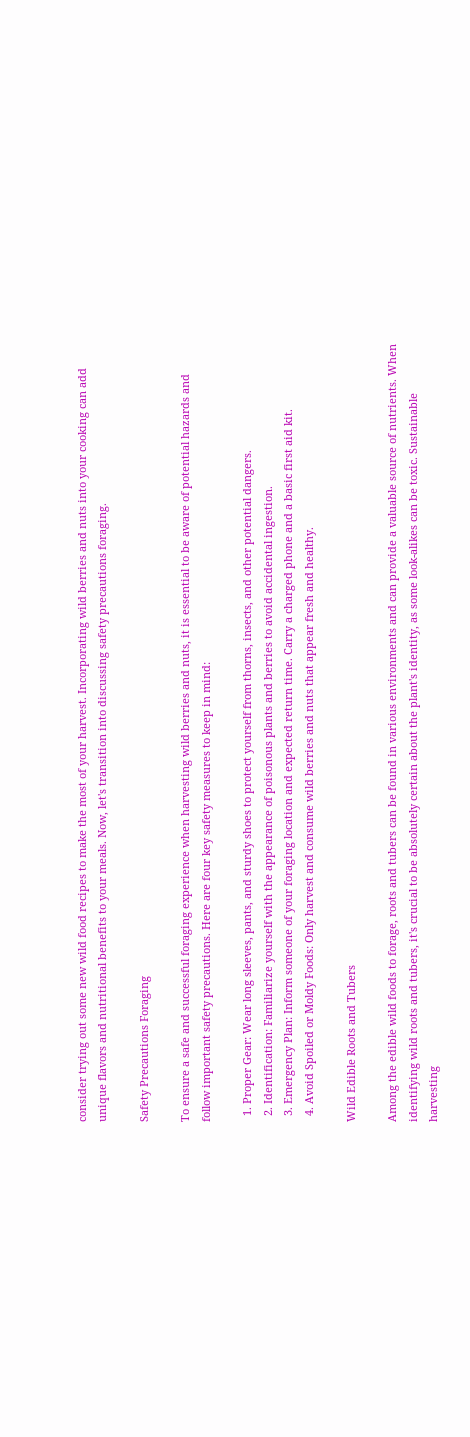consider trying out some new wild food recipes to make the most of your harvest. Incorporating wild berries and nuts into your cooking can add unique flavors and nutritional benefits to your meals. Now, let's transition into discussing safety precautions foraging.

Safety Precautions Foraging

To ensure a safe and successful foraging experience when harvesting wild berries and nuts, it is essential to be aware of potential hazards and follow important safety precautions. Here are four key safety measures to keep in mind:

  1. Proper Gear: Wear long sleeves, pants, and sturdy shoes to protect yourself from thorns, insects, and other potential dangers.
  2. Identification: Familiarize yourself with the appearance of poisonous plants and berries to avoid accidental ingestion.
  3. Emergency Plan: Inform someone of your foraging location and expected return time. Carry a charged phone and a basic first aid kit.
  4. Avoid Spoiled or Moldy Foods: Only harvest and consume wild berries and nuts that appear fresh and healthy.

Wild Edible Roots and Tubers

Among the edible wild foods to forage, roots and tubers can be found in various environments and can provide a valuable source of nutrients. When identifying wild roots and tubers, it's crucial to be absolutely certain about the plant's identity, as some look-alikes can be toxic. Sustainable harvesting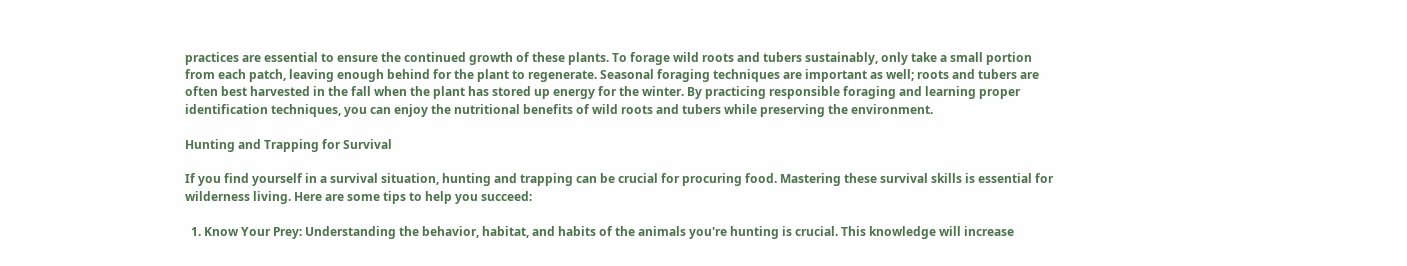practices are essential to ensure the continued growth of these plants. To forage wild roots and tubers sustainably, only take a small portion from each patch, leaving enough behind for the plant to regenerate. Seasonal foraging techniques are important as well; roots and tubers are often best harvested in the fall when the plant has stored up energy for the winter. By practicing responsible foraging and learning proper identification techniques, you can enjoy the nutritional benefits of wild roots and tubers while preserving the environment.

Hunting and Trapping for Survival

If you find yourself in a survival situation, hunting and trapping can be crucial for procuring food. Mastering these survival skills is essential for wilderness living. Here are some tips to help you succeed:

  1. Know Your Prey: Understanding the behavior, habitat, and habits of the animals you're hunting is crucial. This knowledge will increase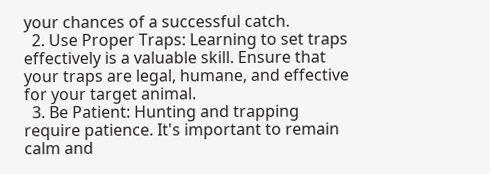your chances of a successful catch.
  2. Use Proper Traps: Learning to set traps effectively is a valuable skill. Ensure that your traps are legal, humane, and effective for your target animal.
  3. Be Patient: Hunting and trapping require patience. It's important to remain calm and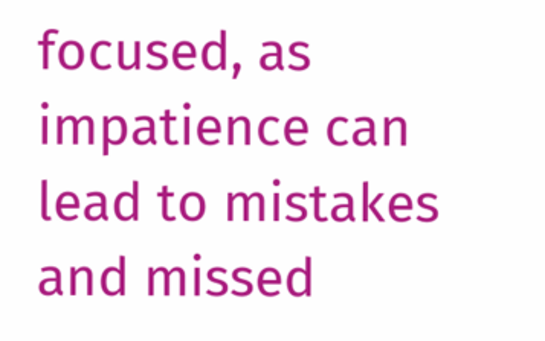focused, as impatience can lead to mistakes and missed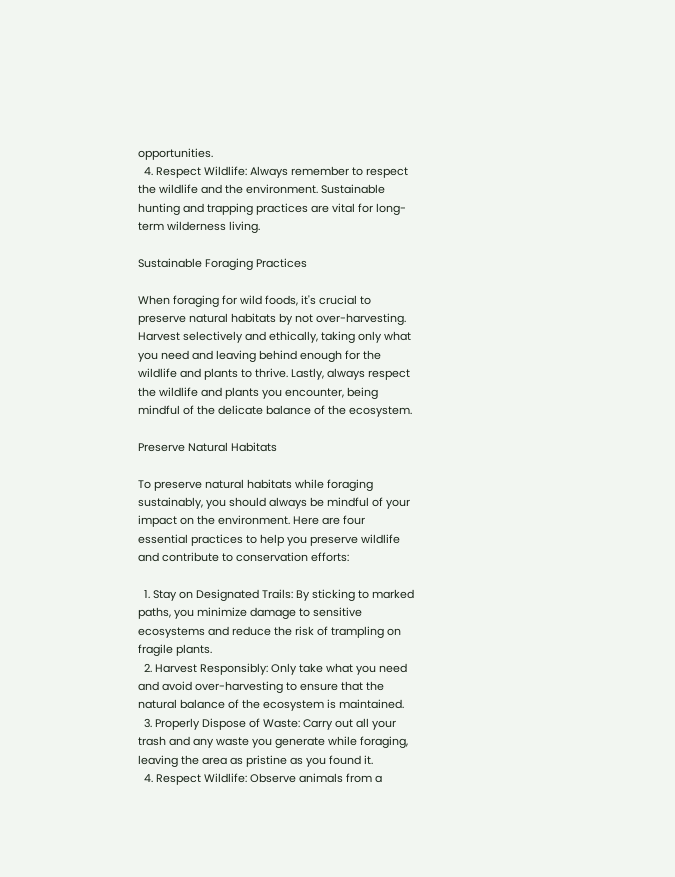opportunities.
  4. Respect Wildlife: Always remember to respect the wildlife and the environment. Sustainable hunting and trapping practices are vital for long-term wilderness living.

Sustainable Foraging Practices

When foraging for wild foods, it's crucial to preserve natural habitats by not over-harvesting. Harvest selectively and ethically, taking only what you need and leaving behind enough for the wildlife and plants to thrive. Lastly, always respect the wildlife and plants you encounter, being mindful of the delicate balance of the ecosystem.

Preserve Natural Habitats

To preserve natural habitats while foraging sustainably, you should always be mindful of your impact on the environment. Here are four essential practices to help you preserve wildlife and contribute to conservation efforts:

  1. Stay on Designated Trails: By sticking to marked paths, you minimize damage to sensitive ecosystems and reduce the risk of trampling on fragile plants.
  2. Harvest Responsibly: Only take what you need and avoid over-harvesting to ensure that the natural balance of the ecosystem is maintained.
  3. Properly Dispose of Waste: Carry out all your trash and any waste you generate while foraging, leaving the area as pristine as you found it.
  4. Respect Wildlife: Observe animals from a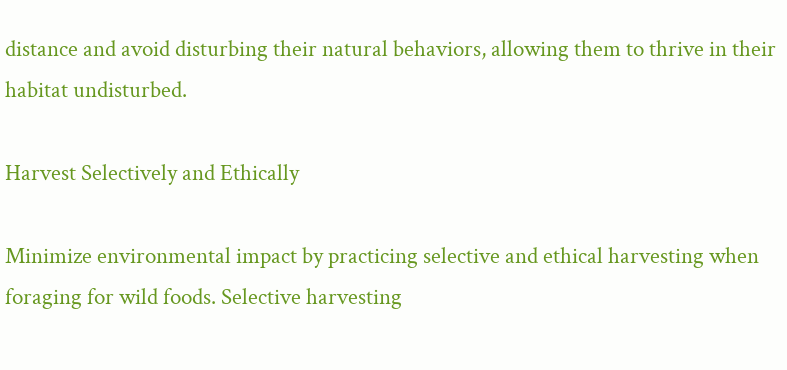distance and avoid disturbing their natural behaviors, allowing them to thrive in their habitat undisturbed.

Harvest Selectively and Ethically

Minimize environmental impact by practicing selective and ethical harvesting when foraging for wild foods. Selective harvesting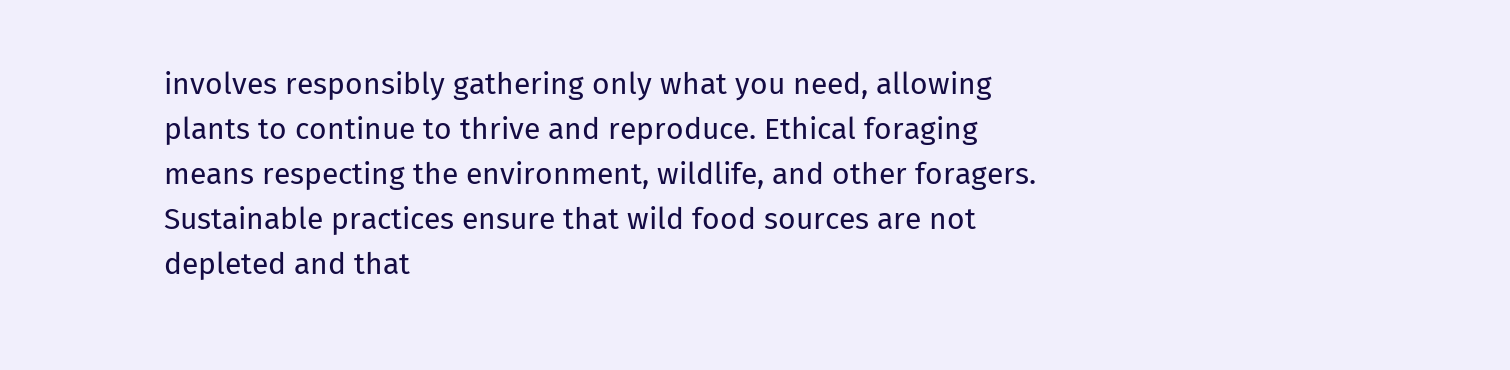involves responsibly gathering only what you need, allowing plants to continue to thrive and reproduce. Ethical foraging means respecting the environment, wildlife, and other foragers. Sustainable practices ensure that wild food sources are not depleted and that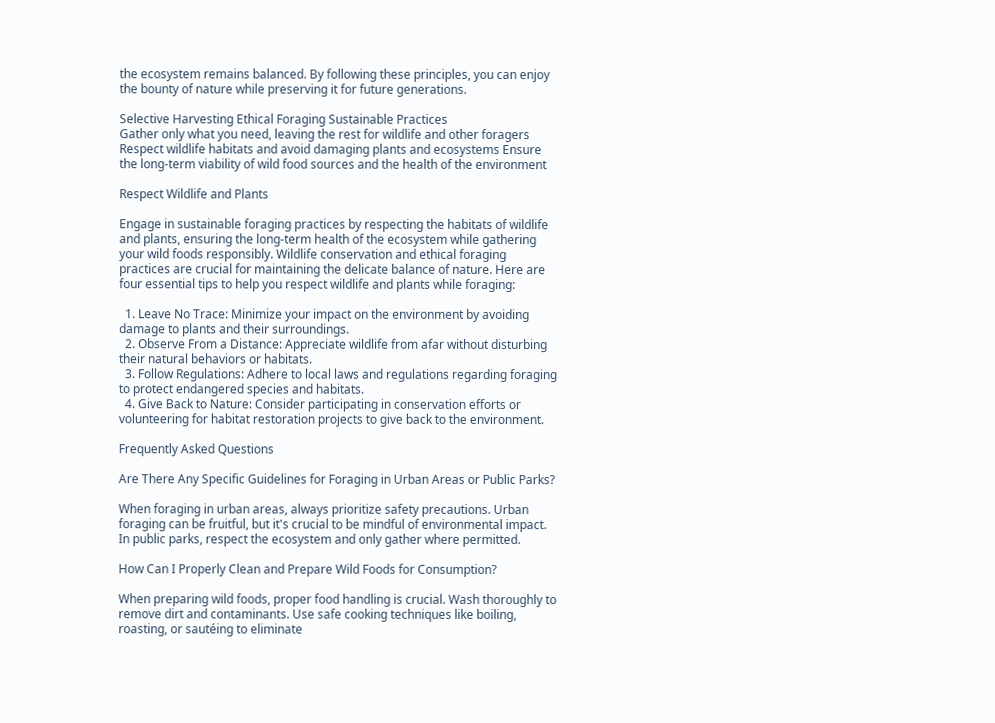the ecosystem remains balanced. By following these principles, you can enjoy the bounty of nature while preserving it for future generations.

Selective Harvesting Ethical Foraging Sustainable Practices
Gather only what you need, leaving the rest for wildlife and other foragers Respect wildlife habitats and avoid damaging plants and ecosystems Ensure the long-term viability of wild food sources and the health of the environment

Respect Wildlife and Plants

Engage in sustainable foraging practices by respecting the habitats of wildlife and plants, ensuring the long-term health of the ecosystem while gathering your wild foods responsibly. Wildlife conservation and ethical foraging practices are crucial for maintaining the delicate balance of nature. Here are four essential tips to help you respect wildlife and plants while foraging:

  1. Leave No Trace: Minimize your impact on the environment by avoiding damage to plants and their surroundings.
  2. Observe From a Distance: Appreciate wildlife from afar without disturbing their natural behaviors or habitats.
  3. Follow Regulations: Adhere to local laws and regulations regarding foraging to protect endangered species and habitats.
  4. Give Back to Nature: Consider participating in conservation efforts or volunteering for habitat restoration projects to give back to the environment.

Frequently Asked Questions

Are There Any Specific Guidelines for Foraging in Urban Areas or Public Parks?

When foraging in urban areas, always prioritize safety precautions. Urban foraging can be fruitful, but it's crucial to be mindful of environmental impact. In public parks, respect the ecosystem and only gather where permitted.

How Can I Properly Clean and Prepare Wild Foods for Consumption?

When preparing wild foods, proper food handling is crucial. Wash thoroughly to remove dirt and contaminants. Use safe cooking techniques like boiling, roasting, or sautéing to eliminate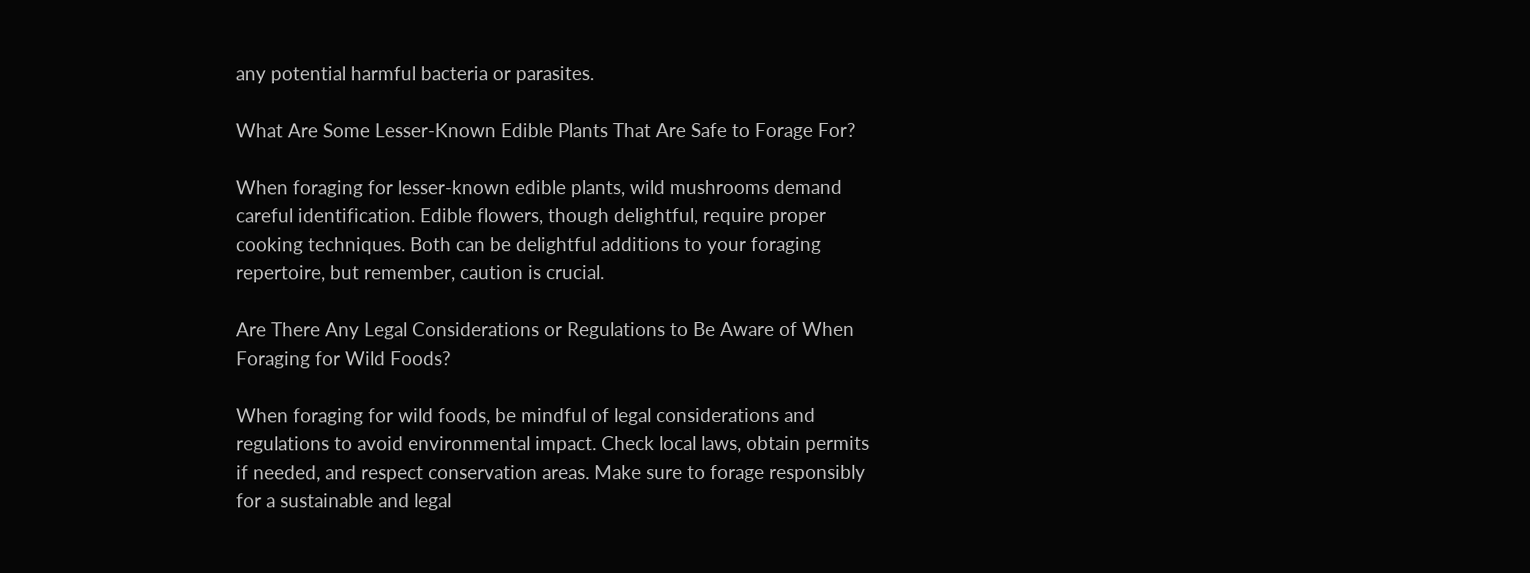any potential harmful bacteria or parasites.

What Are Some Lesser-Known Edible Plants That Are Safe to Forage For?

When foraging for lesser-known edible plants, wild mushrooms demand careful identification. Edible flowers, though delightful, require proper cooking techniques. Both can be delightful additions to your foraging repertoire, but remember, caution is crucial.

Are There Any Legal Considerations or Regulations to Be Aware of When Foraging for Wild Foods?

When foraging for wild foods, be mindful of legal considerations and regulations to avoid environmental impact. Check local laws, obtain permits if needed, and respect conservation areas. Make sure to forage responsibly for a sustainable and legal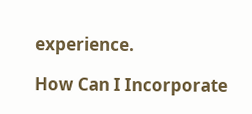experience.

How Can I Incorporate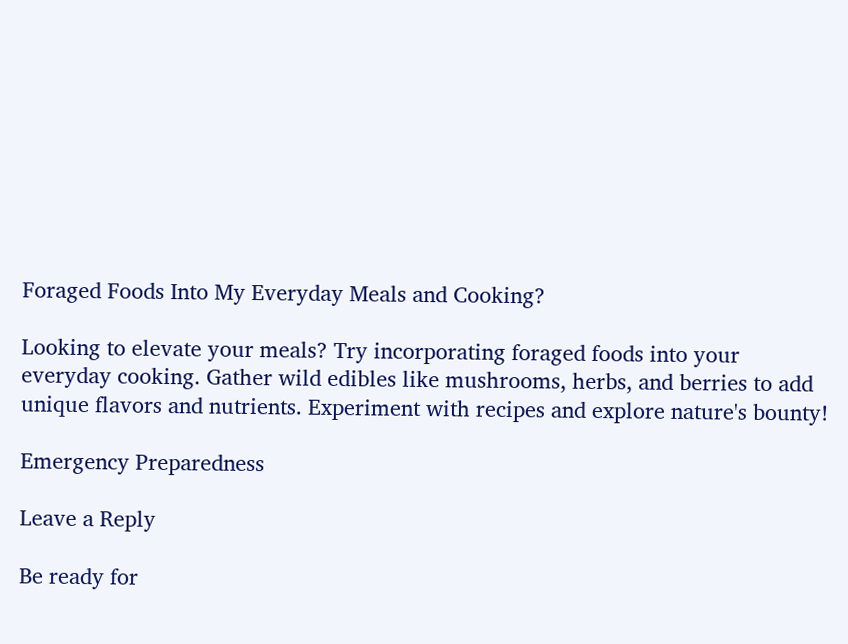Foraged Foods Into My Everyday Meals and Cooking?

Looking to elevate your meals? Try incorporating foraged foods into your everyday cooking. Gather wild edibles like mushrooms, herbs, and berries to add unique flavors and nutrients. Experiment with recipes and explore nature's bounty!

Emergency Preparedness

Leave a Reply

Be ready for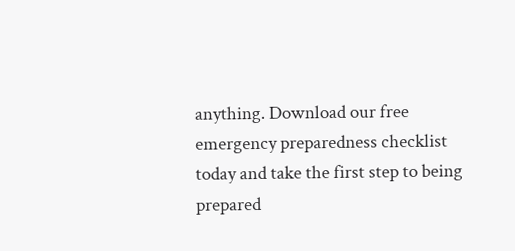anything. Download our free emergency preparedness checklist today and take the first step to being prepared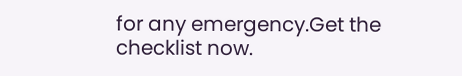for any emergency.Get the checklist now.